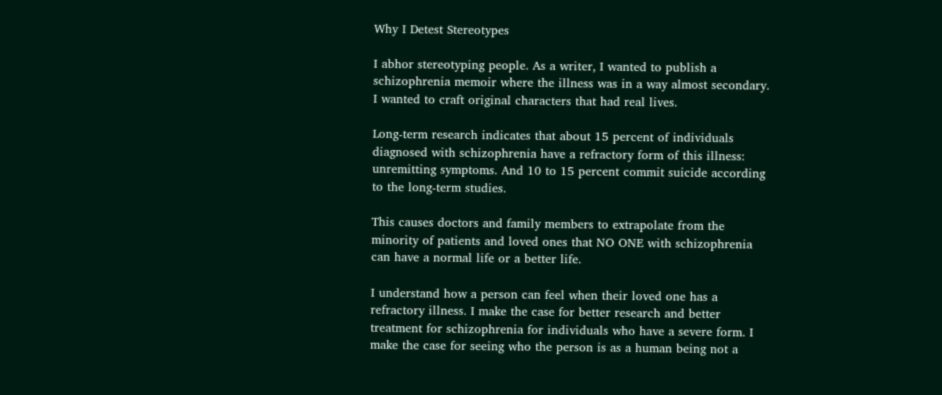Why I Detest Stereotypes

I abhor stereotyping people. As a writer, I wanted to publish a schizophrenia memoir where the illness was in a way almost secondary. I wanted to craft original characters that had real lives.

Long-term research indicates that about 15 percent of individuals diagnosed with schizophrenia have a refractory form of this illness: unremitting symptoms. And 10 to 15 percent commit suicide according to the long-term studies.

This causes doctors and family members to extrapolate from the minority of patients and loved ones that NO ONE with schizophrenia can have a normal life or a better life.

I understand how a person can feel when their loved one has a refractory illness. I make the case for better research and better treatment for schizophrenia for individuals who have a severe form. I make the case for seeing who the person is as a human being not a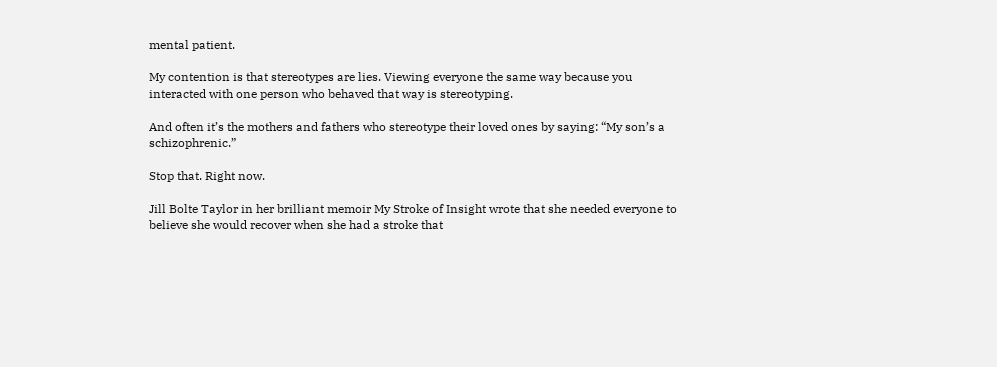mental patient.

My contention is that stereotypes are lies. Viewing everyone the same way because you interacted with one person who behaved that way is stereotyping.

And often it’s the mothers and fathers who stereotype their loved ones by saying: “My son’s a schizophrenic.”

Stop that. Right now.

Jill Bolte Taylor in her brilliant memoir My Stroke of Insight wrote that she needed everyone to believe she would recover when she had a stroke that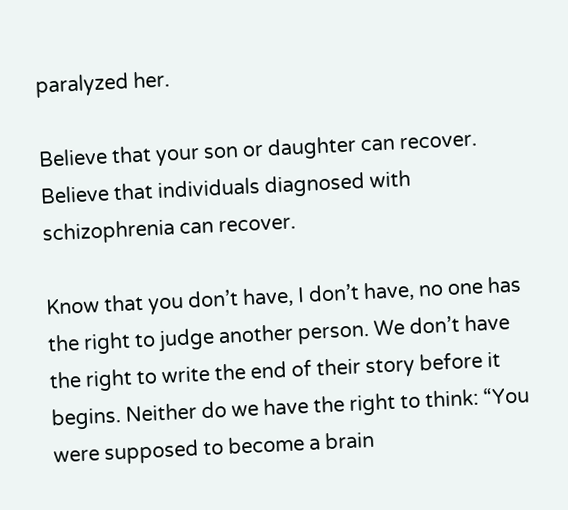paralyzed her.

Believe that your son or daughter can recover. Believe that individuals diagnosed with schizophrenia can recover.

Know that you don’t have, I don’t have, no one has the right to judge another person. We don’t have the right to write the end of their story before it begins. Neither do we have the right to think: “You were supposed to become a brain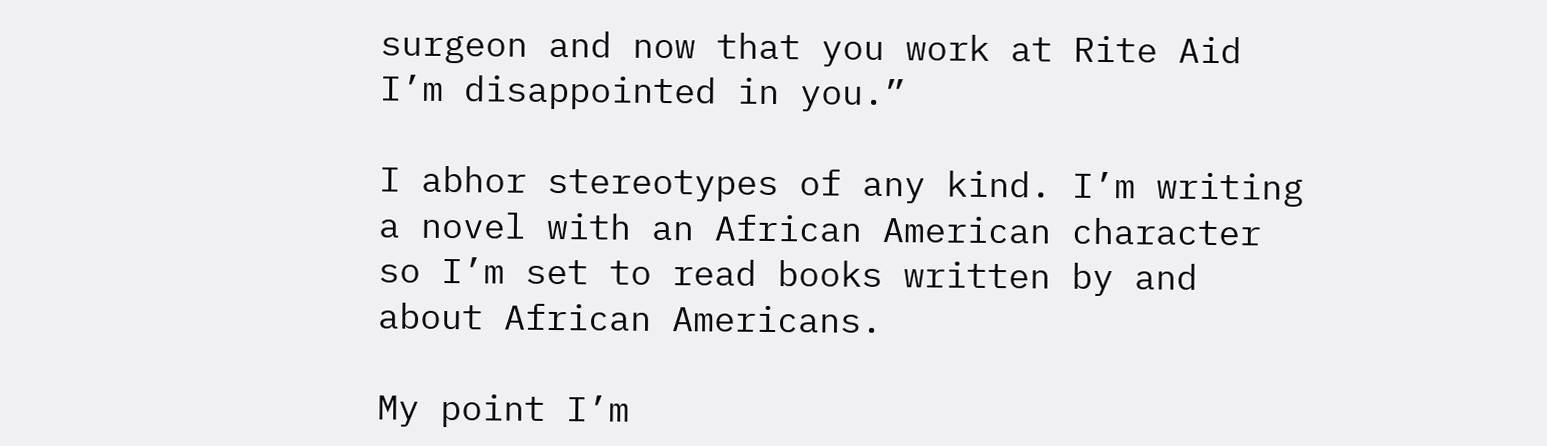surgeon and now that you work at Rite Aid I’m disappointed in you.”

I abhor stereotypes of any kind. I’m writing a novel with an African American character so I’m set to read books written by and about African Americans.

My point I’m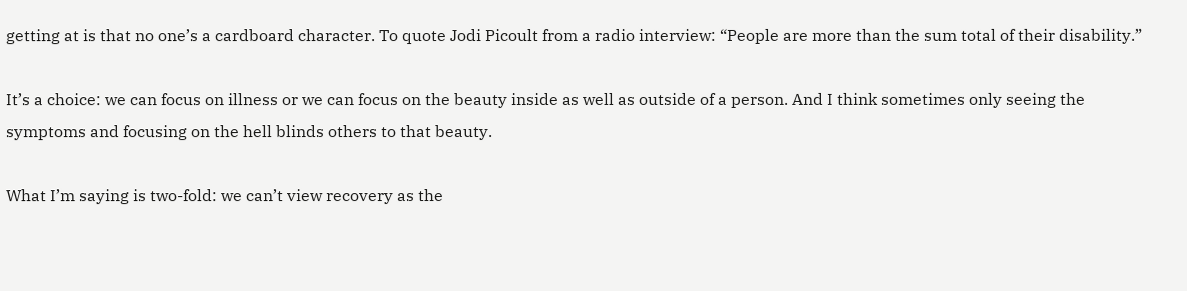getting at is that no one’s a cardboard character. To quote Jodi Picoult from a radio interview: “People are more than the sum total of their disability.”

It’s a choice: we can focus on illness or we can focus on the beauty inside as well as outside of a person. And I think sometimes only seeing the symptoms and focusing on the hell blinds others to that beauty.

What I’m saying is two-fold: we can’t view recovery as the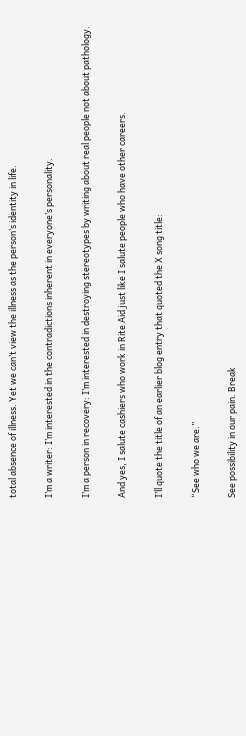total absence of illness. Yet we can’t view the illness as the person’s identity in life.

I’m a writer: I’m interested in the contradictions inherent in everyone’s personality.

I’m a person in recovery: I’m interested in destroying stereotypes by writing about real people not about pathology.

And yes, I salute cashiers who work in Rite Aid just like I salute people who have other careers.

I’ll quote the title of an earlier blog entry that quoted the X song title:

“See who we are.”

See possibility in our pain. Break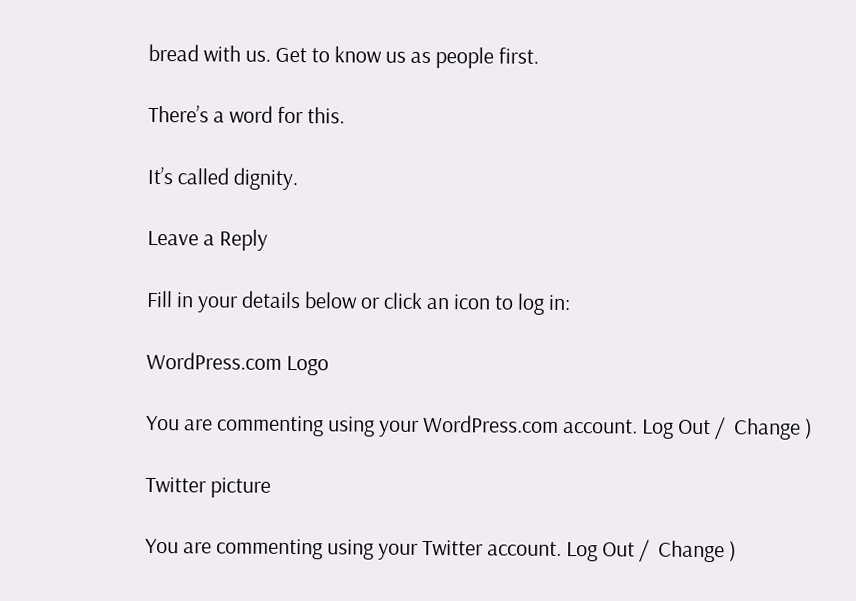bread with us. Get to know us as people first.

There’s a word for this.

It’s called dignity.

Leave a Reply

Fill in your details below or click an icon to log in:

WordPress.com Logo

You are commenting using your WordPress.com account. Log Out /  Change )

Twitter picture

You are commenting using your Twitter account. Log Out /  Change )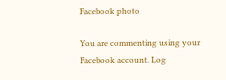Facebook photo

You are commenting using your Facebook account. Log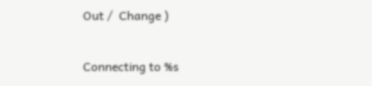Out /  Change )

Connecting to %s